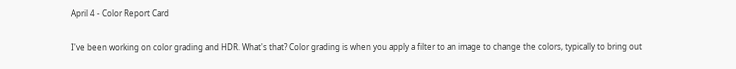April 4 - Color Report Card

I've been working on color grading and HDR. What's that? Color grading is when you apply a filter to an image to change the colors, typically to bring out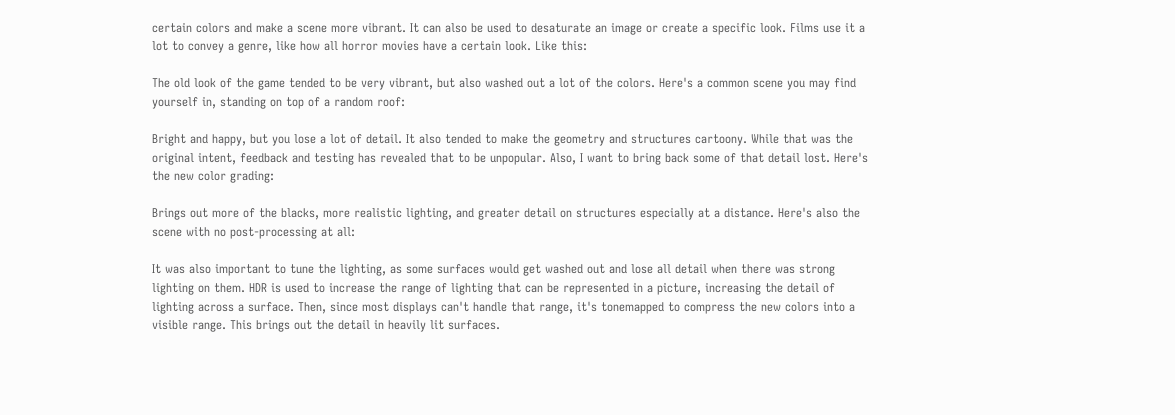certain colors and make a scene more vibrant. It can also be used to desaturate an image or create a specific look. Films use it a lot to convey a genre, like how all horror movies have a certain look. Like this:

The old look of the game tended to be very vibrant, but also washed out a lot of the colors. Here's a common scene you may find yourself in, standing on top of a random roof:

Bright and happy, but you lose a lot of detail. It also tended to make the geometry and structures cartoony. While that was the original intent, feedback and testing has revealed that to be unpopular. Also, I want to bring back some of that detail lost. Here's the new color grading:

Brings out more of the blacks, more realistic lighting, and greater detail on structures especially at a distance. Here's also the scene with no post-processing at all:

It was also important to tune the lighting, as some surfaces would get washed out and lose all detail when there was strong lighting on them. HDR is used to increase the range of lighting that can be represented in a picture, increasing the detail of lighting across a surface. Then, since most displays can't handle that range, it's tonemapped to compress the new colors into a visible range. This brings out the detail in heavily lit surfaces.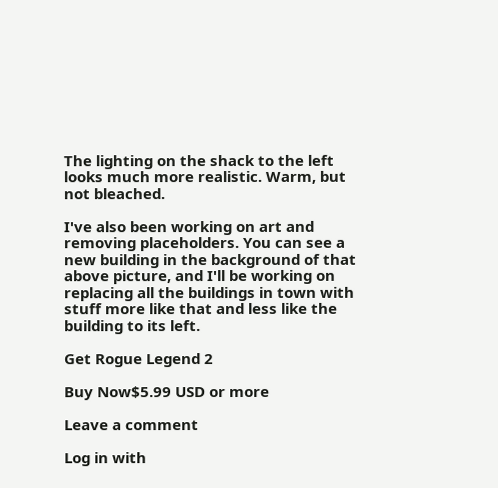The lighting on the shack to the left looks much more realistic. Warm, but not bleached.

I've also been working on art and removing placeholders. You can see a new building in the background of that above picture, and I'll be working on replacing all the buildings in town with stuff more like that and less like the building to its left.

Get Rogue Legend 2

Buy Now$5.99 USD or more

Leave a comment

Log in with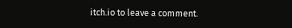itch.io to leave a comment.